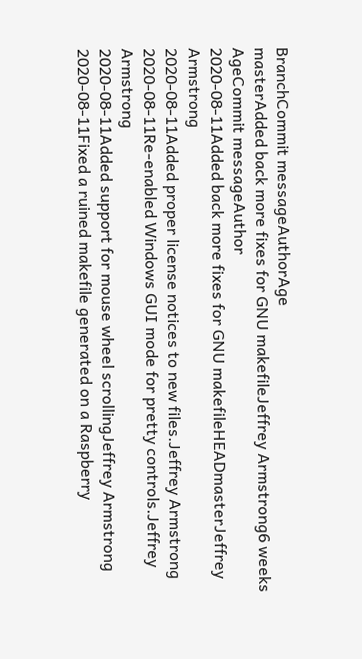BranchCommit messageAuthorAge
masterAdded back more fixes for GNU makefileJeffrey Armstrong6 weeks
AgeCommit messageAuthor
2020-08-11Added back more fixes for GNU makefileHEADmasterJeffrey Armstrong
2020-08-11Added proper license notices to new files.Jeffrey Armstrong
2020-08-11Re-enabled Windows GUI mode for pretty controls.Jeffrey Armstrong
2020-08-11Added support for mouse wheel scrollingJeffrey Armstrong
2020-08-11Fixed a ruined makefile generated on a Raspberry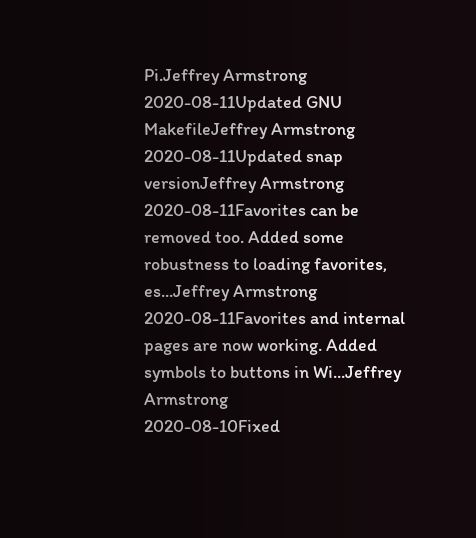Pi.Jeffrey Armstrong
2020-08-11Updated GNU MakefileJeffrey Armstrong
2020-08-11Updated snap versionJeffrey Armstrong
2020-08-11Favorites can be removed too. Added some robustness to loading favorites, es...Jeffrey Armstrong
2020-08-11Favorites and internal pages are now working. Added symbols to buttons in Wi...Jeffrey Armstrong
2020-08-10Fixed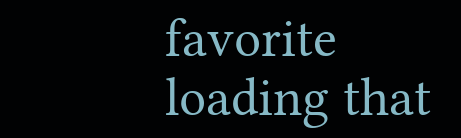favorite loading that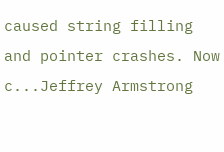caused string filling and pointer crashes. Now c...Jeffrey Armstrong